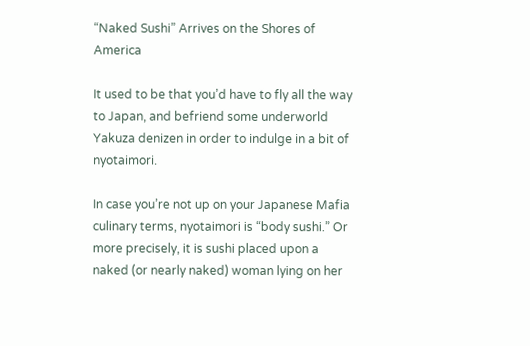“Naked Sushi” Arrives on the Shores of America

It used to be that you’d have to fly all the way to Japan, and befriend some underworld Yakuza denizen in order to indulge in a bit of nyotaimori.

In case you’re not up on your Japanese Mafia culinary terms, nyotaimori is “body sushi.” Or more precisely, it is sushi placed upon a naked (or nearly naked) woman lying on her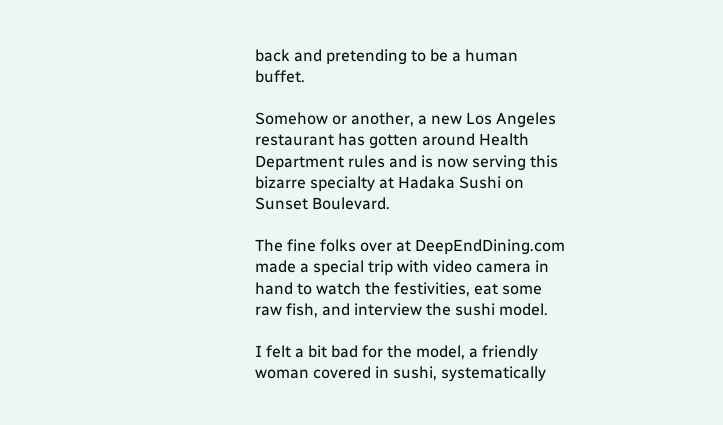back and pretending to be a human buffet.

Somehow or another, a new Los Angeles restaurant has gotten around Health Department rules and is now serving this bizarre specialty at Hadaka Sushi on Sunset Boulevard.

The fine folks over at DeepEndDining.com made a special trip with video camera in hand to watch the festivities, eat some raw fish, and interview the sushi model.

I felt a bit bad for the model, a friendly woman covered in sushi, systematically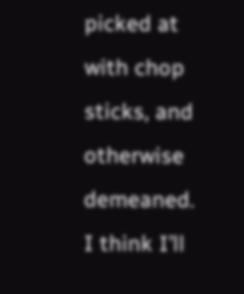picked at with chop sticks, and otherwise demeaned. I think I’ll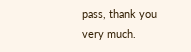pass, thank you very much.